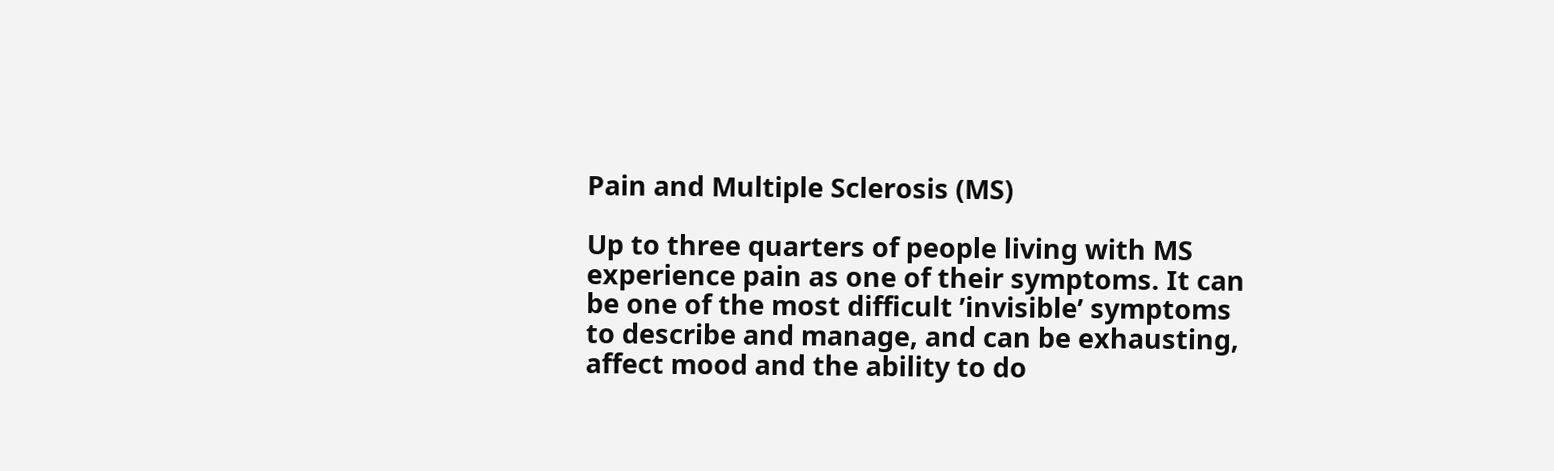Pain and Multiple Sclerosis (MS)

Up to three quarters of people living with MS experience pain as one of their symptoms. It can be one of the most difficult ’invisible’ symptoms to describe and manage, and can be exhausting, affect mood and the ability to do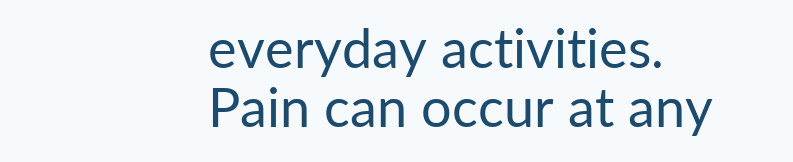everyday activities. Pain can occur at any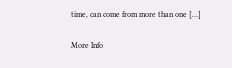time, can come from more than one […]

More Info